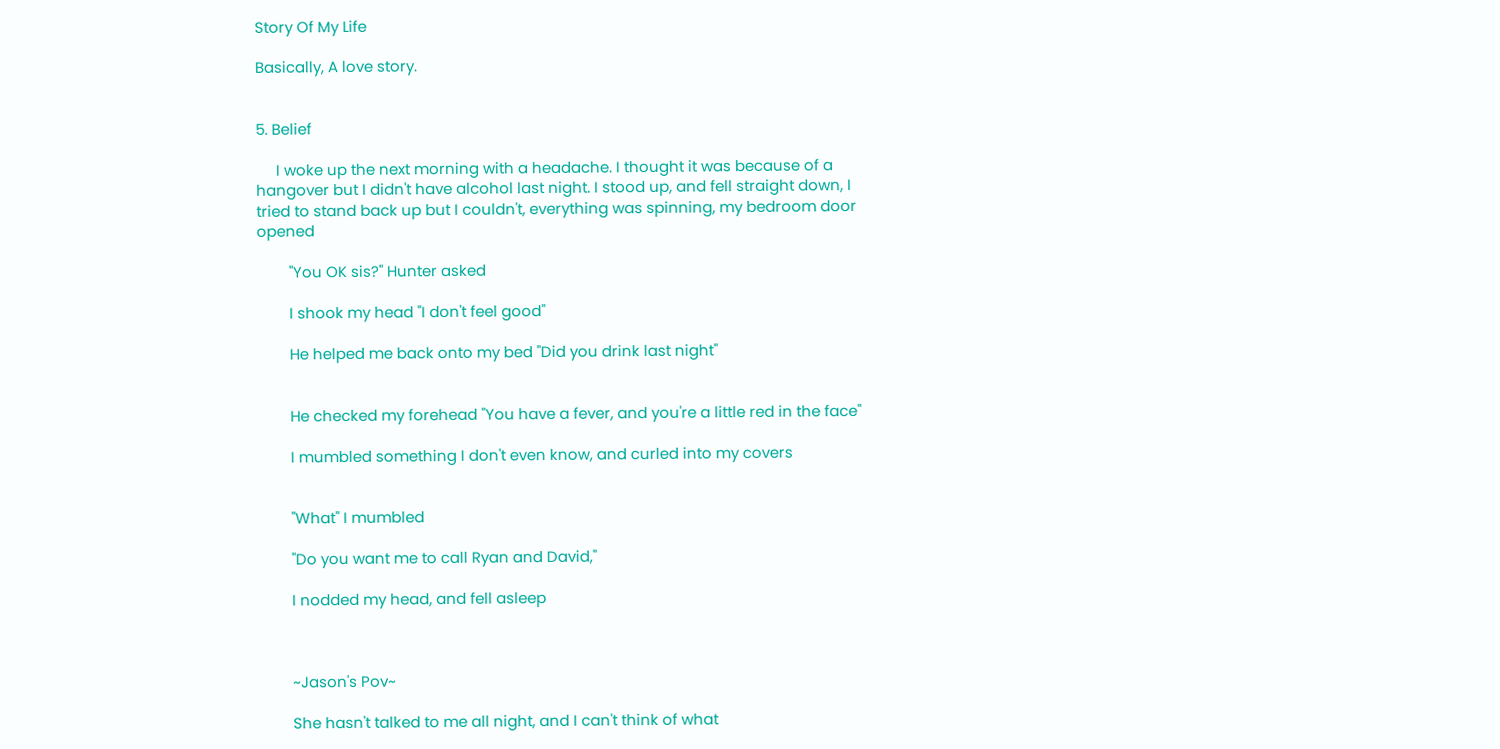Story Of My Life

Basically, A love story.


5. Belief

     I woke up the next morning with a headache. I thought it was because of a hangover but I didn't have alcohol last night. I stood up, and fell straight down, I tried to stand back up but I couldn't, everything was spinning, my bedroom door opened

        "You OK sis?" Hunter asked

        I shook my head "I don't feel good"

        He helped me back onto my bed "Did you drink last night"


        He checked my forehead "You have a fever, and you're a little red in the face"

        I mumbled something I don't even know, and curled into my covers


        "What" I mumbled

        "Do you want me to call Ryan and David,"

        I nodded my head, and fell asleep



        ~Jason's Pov~

        She hasn't talked to me all night, and I can't think of what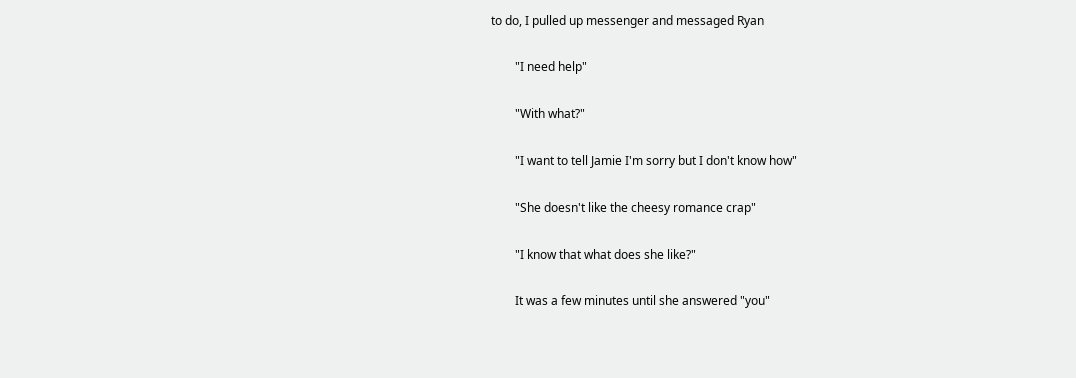to do, I pulled up messenger and messaged Ryan

        "I need help"

        "With what?"

        "I want to tell Jamie I'm sorry but I don't know how"

        "She doesn't like the cheesy romance crap"

        "I know that what does she like?"

        It was a few minutes until she answered "you"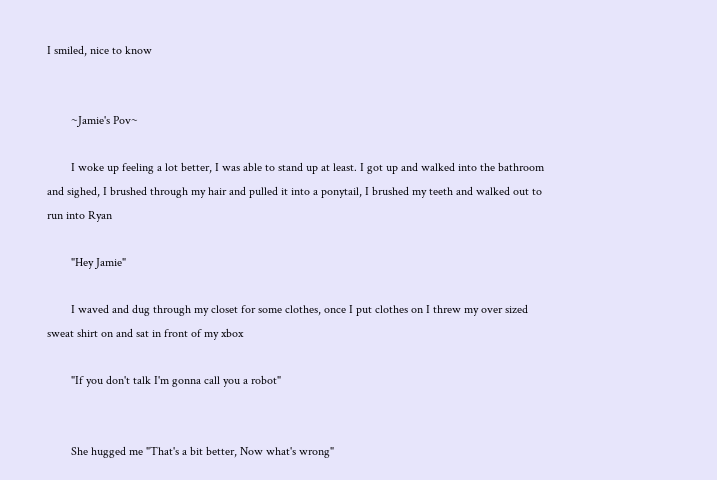I smiled, nice to know


        ~Jamie's Pov~

        I woke up feeling a lot better, I was able to stand up at least. I got up and walked into the bathroom and sighed, I brushed through my hair and pulled it into a ponytail, I brushed my teeth and walked out to run into Ryan

        "Hey Jamie"

        I waved and dug through my closet for some clothes, once I put clothes on I threw my over sized sweat shirt on and sat in front of my xbox

        "If you don't talk I'm gonna call you a robot"


        She hugged me "That's a bit better, Now what's wrong"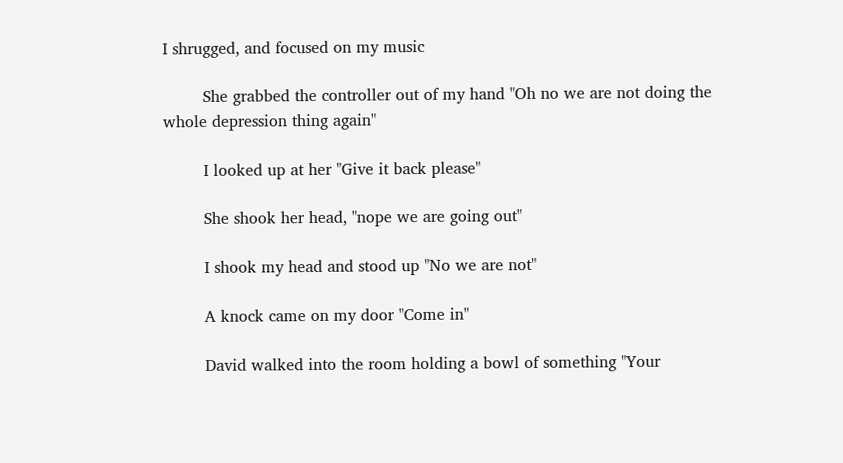I shrugged, and focused on my music

        She grabbed the controller out of my hand "Oh no we are not doing the whole depression thing again"

        I looked up at her "Give it back please"

        She shook her head, "nope we are going out"

        I shook my head and stood up "No we are not"

        A knock came on my door "Come in"

        David walked into the room holding a bowl of something "Your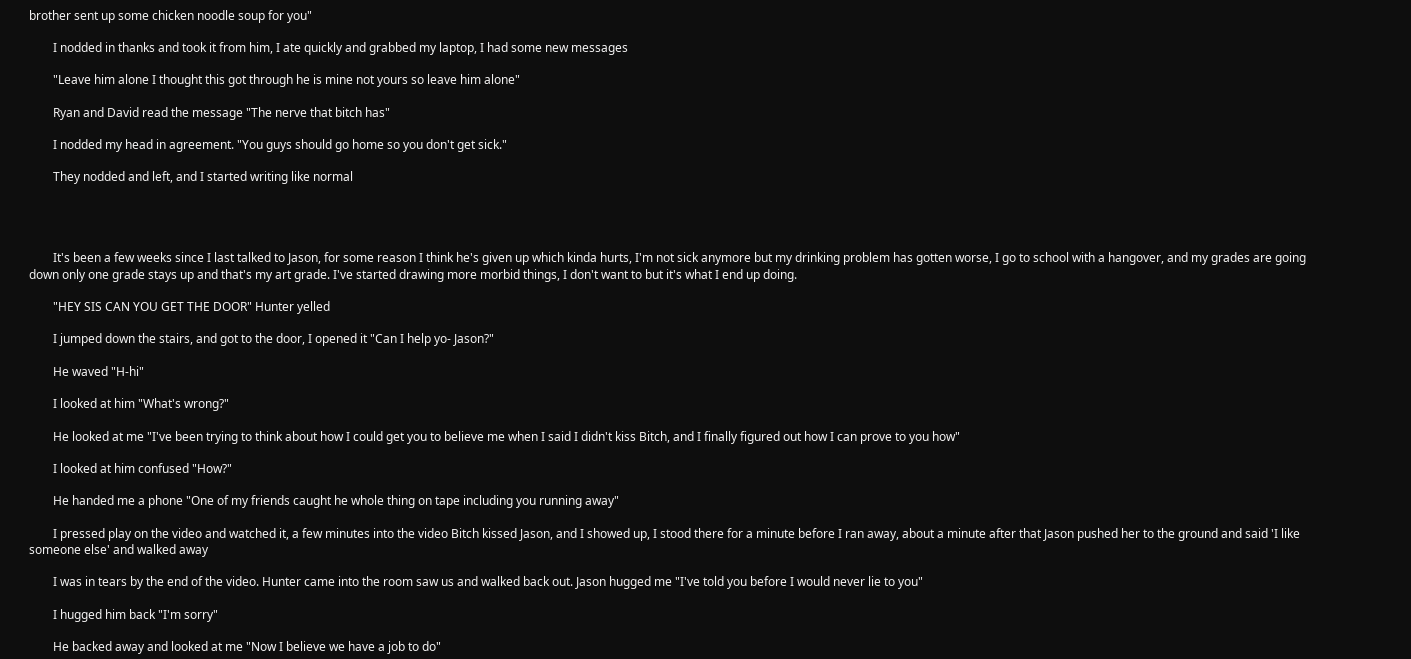brother sent up some chicken noodle soup for you"

        I nodded in thanks and took it from him, I ate quickly and grabbed my laptop, I had some new messages

        "Leave him alone I thought this got through he is mine not yours so leave him alone"

        Ryan and David read the message "The nerve that bitch has"

        I nodded my head in agreement. "You guys should go home so you don't get sick."

        They nodded and left, and I started writing like normal




        It's been a few weeks since I last talked to Jason, for some reason I think he's given up which kinda hurts, I'm not sick anymore but my drinking problem has gotten worse, I go to school with a hangover, and my grades are going down only one grade stays up and that's my art grade. I've started drawing more morbid things, I don't want to but it's what I end up doing.

        "HEY SIS CAN YOU GET THE DOOR" Hunter yelled

        I jumped down the stairs, and got to the door, I opened it "Can I help yo- Jason?"

        He waved "H-hi"

        I looked at him "What's wrong?"

        He looked at me "I've been trying to think about how I could get you to believe me when I said I didn't kiss Bitch, and I finally figured out how I can prove to you how"

        I looked at him confused "How?"

        He handed me a phone "One of my friends caught he whole thing on tape including you running away"

        I pressed play on the video and watched it, a few minutes into the video Bitch kissed Jason, and I showed up, I stood there for a minute before I ran away, about a minute after that Jason pushed her to the ground and said 'I like someone else' and walked away

        I was in tears by the end of the video. Hunter came into the room saw us and walked back out. Jason hugged me "I've told you before I would never lie to you"

        I hugged him back "I'm sorry"

        He backed away and looked at me "Now I believe we have a job to do"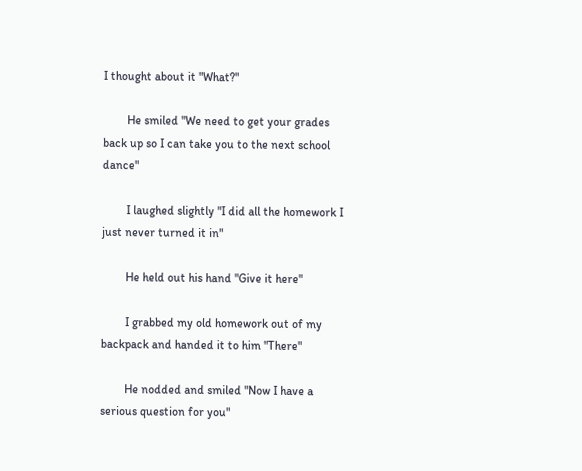I thought about it "What?"

        He smiled "We need to get your grades back up so I can take you to the next school dance"

        I laughed slightly "I did all the homework I just never turned it in"

        He held out his hand "Give it here"

        I grabbed my old homework out of my backpack and handed it to him "There"

        He nodded and smiled "Now I have a serious question for you"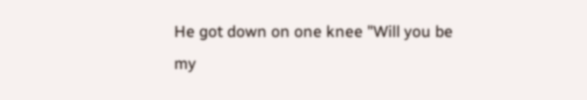He got down on one knee "Will you be my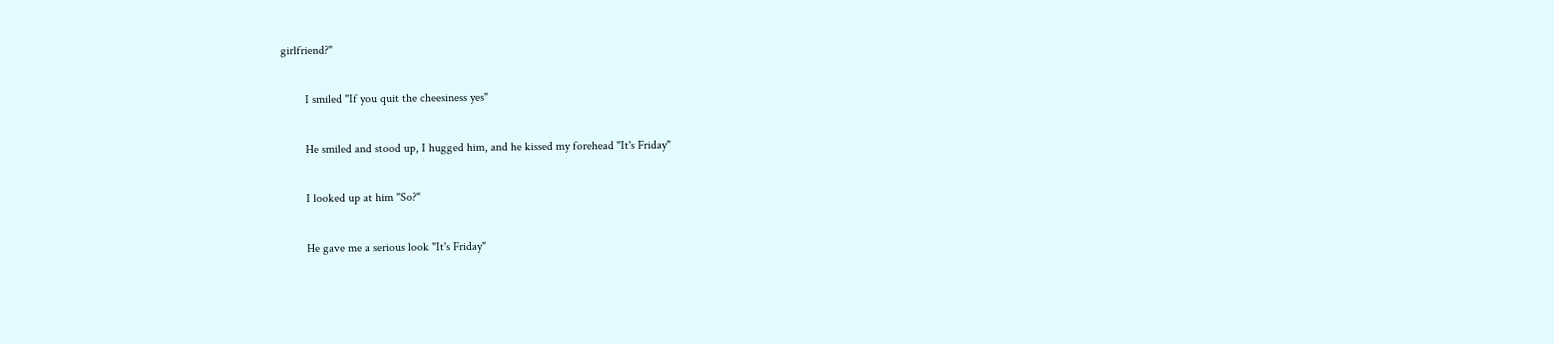girlfriend?"

        I smiled "If you quit the cheesiness yes"

        He smiled and stood up, I hugged him, and he kissed my forehead "It's Friday"

        I looked up at him "So?"

        He gave me a serious look "It's Friday"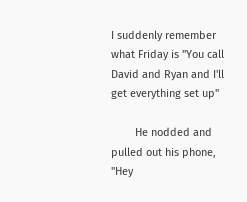I suddenly remember what Friday is "You call David and Ryan and I'll get everything set up"

        He nodded and pulled out his phone, "Hey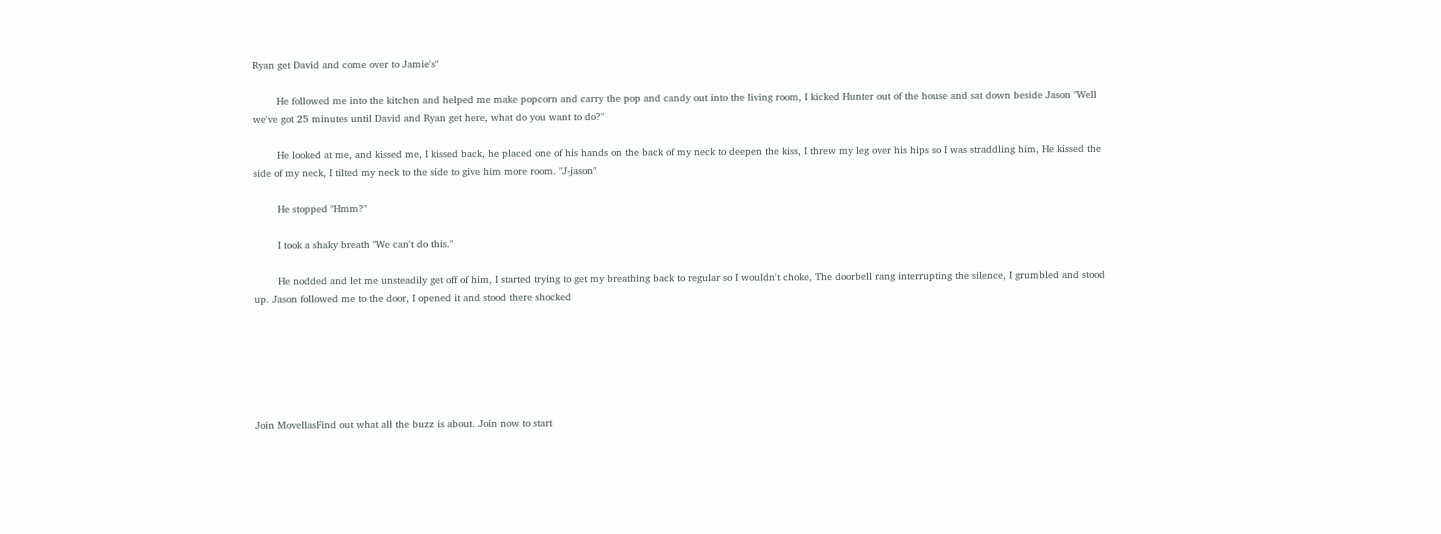Ryan get David and come over to Jamie's"

        He followed me into the kitchen and helped me make popcorn and carry the pop and candy out into the living room, I kicked Hunter out of the house and sat down beside Jason "Well we've got 25 minutes until David and Ryan get here, what do you want to do?"

        He looked at me, and kissed me, I kissed back, he placed one of his hands on the back of my neck to deepen the kiss, I threw my leg over his hips so I was straddling him, He kissed the side of my neck, I tilted my neck to the side to give him more room. "J-jason"

        He stopped "Hmm?"

        I took a shaky breath "We can't do this."

        He nodded and let me unsteadily get off of him, I started trying to get my breathing back to regular so I wouldn't choke, The doorbell rang interrupting the silence, I grumbled and stood up. Jason followed me to the door, I opened it and stood there shocked






Join MovellasFind out what all the buzz is about. Join now to start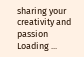sharing your creativity and passion
Loading ...